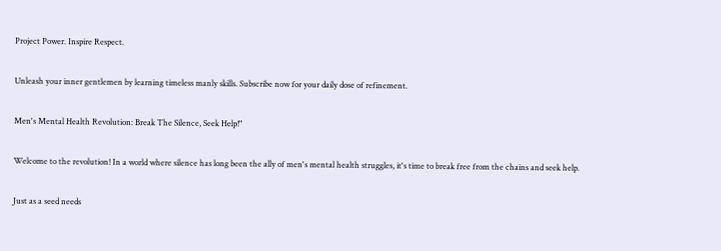Project Power. Inspire Respect.

Unleash your inner gentlemen by learning timeless manly skills. Subscribe now for your daily dose of refinement.

Men's Mental Health Revolution: Break The Silence, Seek Help!"

Welcome to the revolution! In a world where silence has long been the ally of men's mental health struggles, it's time to break free from the chains and seek help.

Just as a seed needs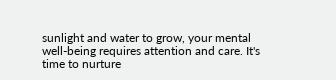sunlight and water to grow, your mental well-being requires attention and care. It's time to nurture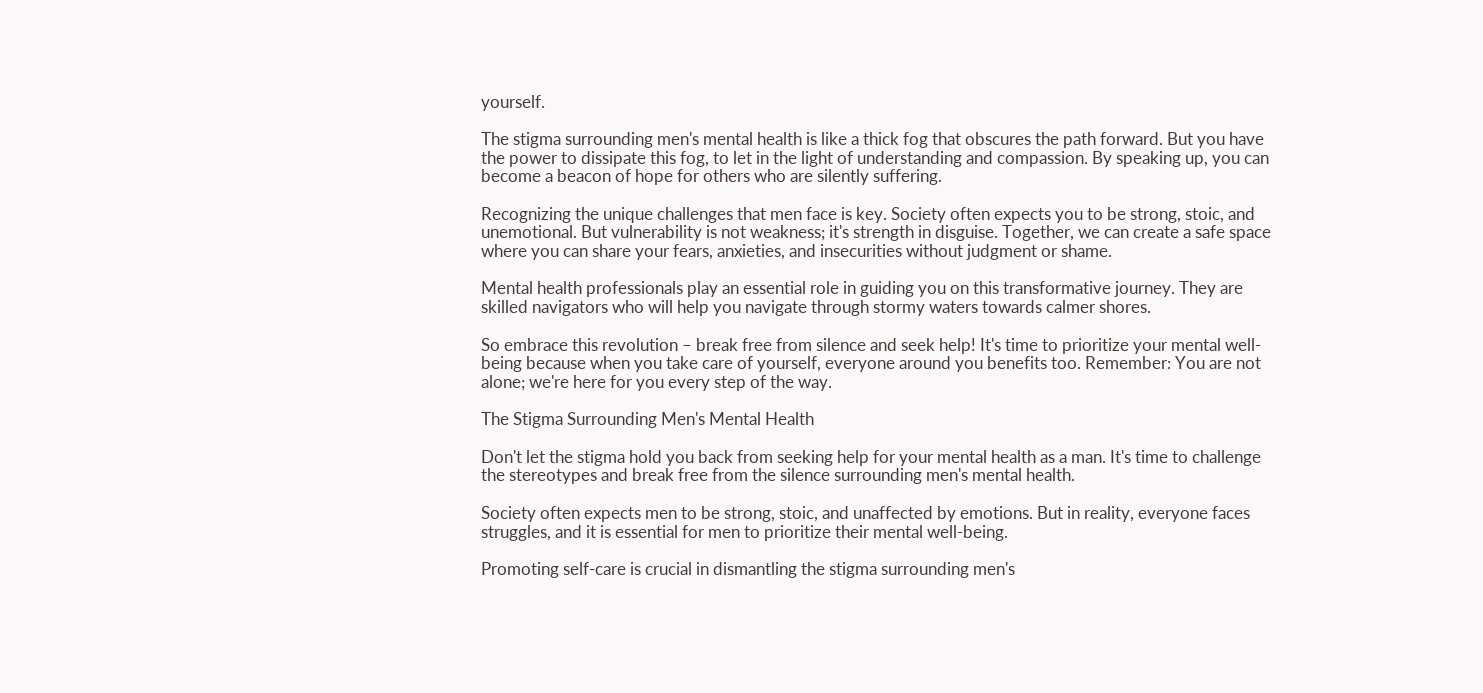yourself.

The stigma surrounding men's mental health is like a thick fog that obscures the path forward. But you have the power to dissipate this fog, to let in the light of understanding and compassion. By speaking up, you can become a beacon of hope for others who are silently suffering.

Recognizing the unique challenges that men face is key. Society often expects you to be strong, stoic, and unemotional. But vulnerability is not weakness; it's strength in disguise. Together, we can create a safe space where you can share your fears, anxieties, and insecurities without judgment or shame.

Mental health professionals play an essential role in guiding you on this transformative journey. They are skilled navigators who will help you navigate through stormy waters towards calmer shores.

So embrace this revolution – break free from silence and seek help! It's time to prioritize your mental well-being because when you take care of yourself, everyone around you benefits too. Remember: You are not alone; we're here for you every step of the way.

The Stigma Surrounding Men's Mental Health

Don't let the stigma hold you back from seeking help for your mental health as a man. It's time to challenge the stereotypes and break free from the silence surrounding men's mental health.

Society often expects men to be strong, stoic, and unaffected by emotions. But in reality, everyone faces struggles, and it is essential for men to prioritize their mental well-being.

Promoting self-care is crucial in dismantling the stigma surrounding men's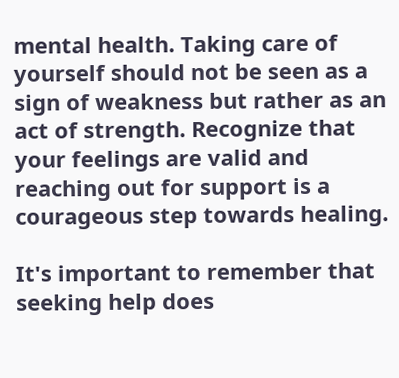mental health. Taking care of yourself should not be seen as a sign of weakness but rather as an act of strength. Recognize that your feelings are valid and reaching out for support is a courageous step towards healing.

It's important to remember that seeking help does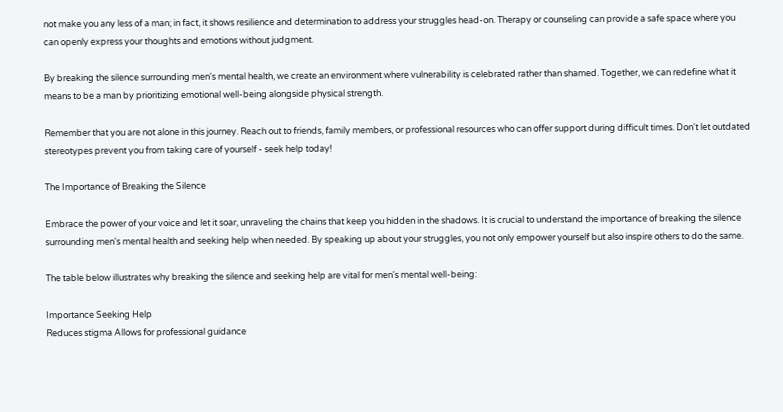not make you any less of a man; in fact, it shows resilience and determination to address your struggles head-on. Therapy or counseling can provide a safe space where you can openly express your thoughts and emotions without judgment.

By breaking the silence surrounding men's mental health, we create an environment where vulnerability is celebrated rather than shamed. Together, we can redefine what it means to be a man by prioritizing emotional well-being alongside physical strength.

Remember that you are not alone in this journey. Reach out to friends, family members, or professional resources who can offer support during difficult times. Don't let outdated stereotypes prevent you from taking care of yourself - seek help today!

The Importance of Breaking the Silence

Embrace the power of your voice and let it soar, unraveling the chains that keep you hidden in the shadows. It is crucial to understand the importance of breaking the silence surrounding men's mental health and seeking help when needed. By speaking up about your struggles, you not only empower yourself but also inspire others to do the same.

The table below illustrates why breaking the silence and seeking help are vital for men's mental well-being:

Importance Seeking Help
Reduces stigma Allows for professional guidance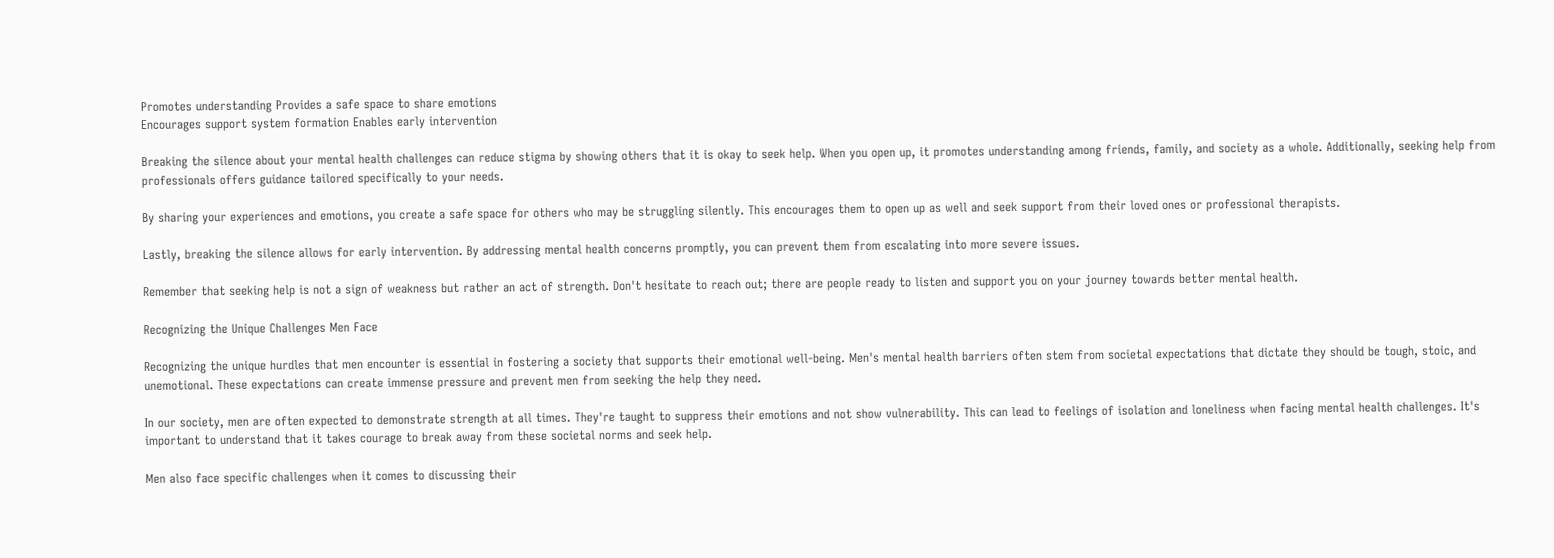Promotes understanding Provides a safe space to share emotions
Encourages support system formation Enables early intervention

Breaking the silence about your mental health challenges can reduce stigma by showing others that it is okay to seek help. When you open up, it promotes understanding among friends, family, and society as a whole. Additionally, seeking help from professionals offers guidance tailored specifically to your needs.

By sharing your experiences and emotions, you create a safe space for others who may be struggling silently. This encourages them to open up as well and seek support from their loved ones or professional therapists.

Lastly, breaking the silence allows for early intervention. By addressing mental health concerns promptly, you can prevent them from escalating into more severe issues.

Remember that seeking help is not a sign of weakness but rather an act of strength. Don't hesitate to reach out; there are people ready to listen and support you on your journey towards better mental health.

Recognizing the Unique Challenges Men Face

Recognizing the unique hurdles that men encounter is essential in fostering a society that supports their emotional well-being. Men's mental health barriers often stem from societal expectations that dictate they should be tough, stoic, and unemotional. These expectations can create immense pressure and prevent men from seeking the help they need.

In our society, men are often expected to demonstrate strength at all times. They're taught to suppress their emotions and not show vulnerability. This can lead to feelings of isolation and loneliness when facing mental health challenges. It's important to understand that it takes courage to break away from these societal norms and seek help.

Men also face specific challenges when it comes to discussing their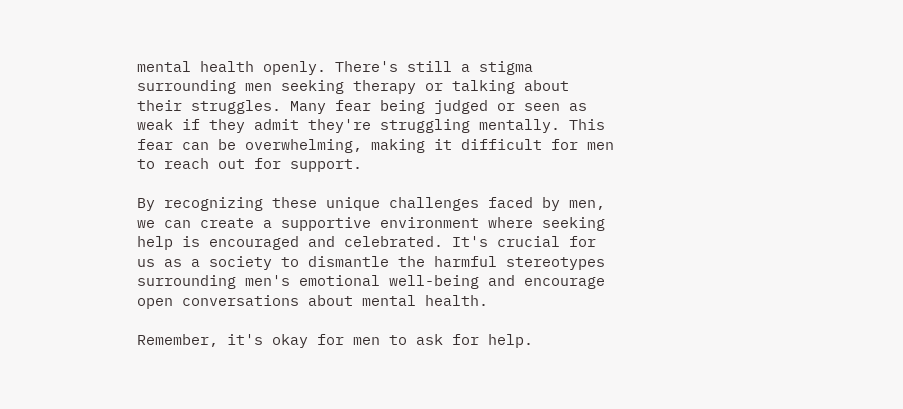mental health openly. There's still a stigma surrounding men seeking therapy or talking about their struggles. Many fear being judged or seen as weak if they admit they're struggling mentally. This fear can be overwhelming, making it difficult for men to reach out for support.

By recognizing these unique challenges faced by men, we can create a supportive environment where seeking help is encouraged and celebrated. It's crucial for us as a society to dismantle the harmful stereotypes surrounding men's emotional well-being and encourage open conversations about mental health.

Remember, it's okay for men to ask for help.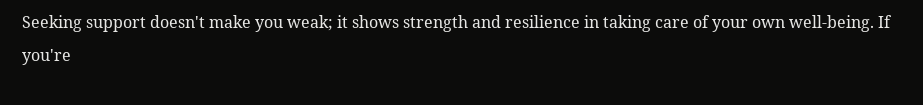Seeking support doesn't make you weak; it shows strength and resilience in taking care of your own well-being. If you're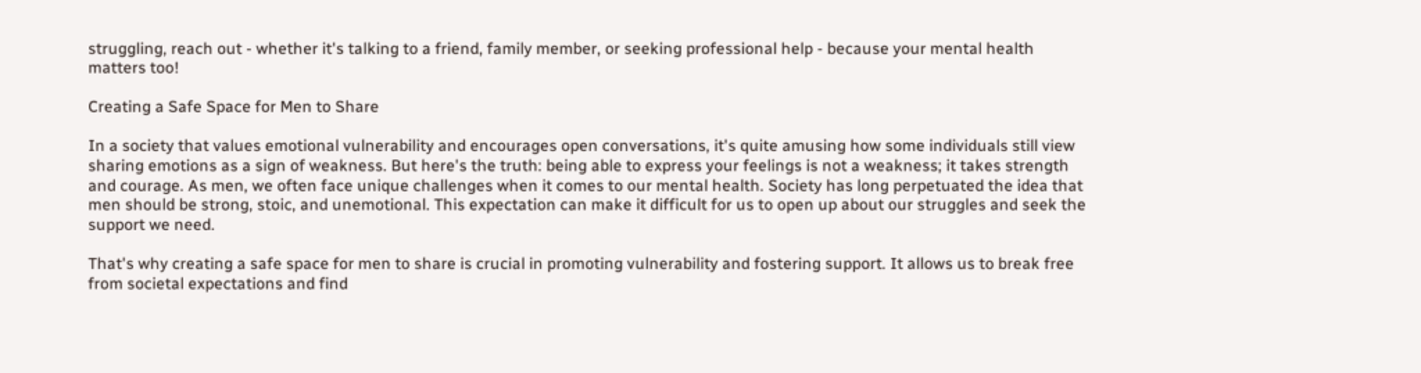struggling, reach out - whether it's talking to a friend, family member, or seeking professional help - because your mental health matters too!

Creating a Safe Space for Men to Share

In a society that values emotional vulnerability and encourages open conversations, it's quite amusing how some individuals still view sharing emotions as a sign of weakness. But here's the truth: being able to express your feelings is not a weakness; it takes strength and courage. As men, we often face unique challenges when it comes to our mental health. Society has long perpetuated the idea that men should be strong, stoic, and unemotional. This expectation can make it difficult for us to open up about our struggles and seek the support we need.

That's why creating a safe space for men to share is crucial in promoting vulnerability and fostering support. It allows us to break free from societal expectations and find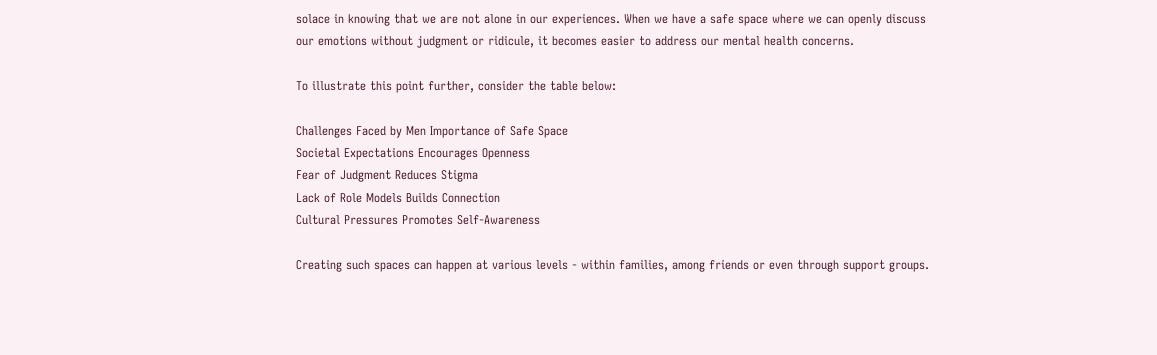solace in knowing that we are not alone in our experiences. When we have a safe space where we can openly discuss our emotions without judgment or ridicule, it becomes easier to address our mental health concerns.

To illustrate this point further, consider the table below:

Challenges Faced by Men Importance of Safe Space
Societal Expectations Encourages Openness
Fear of Judgment Reduces Stigma
Lack of Role Models Builds Connection
Cultural Pressures Promotes Self-Awareness

Creating such spaces can happen at various levels - within families, among friends or even through support groups.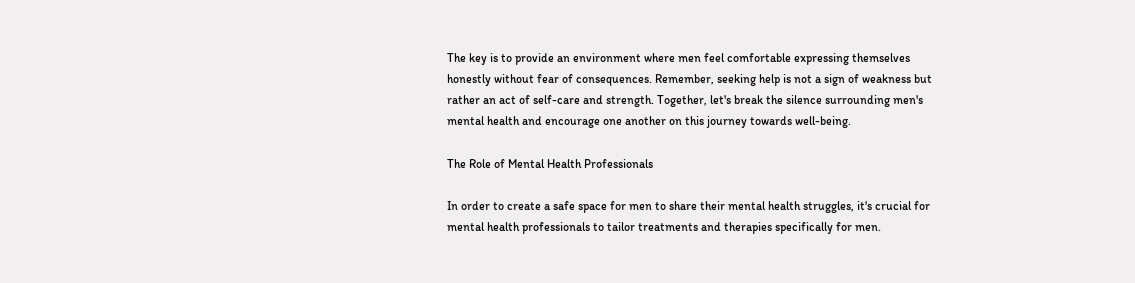The key is to provide an environment where men feel comfortable expressing themselves honestly without fear of consequences. Remember, seeking help is not a sign of weakness but rather an act of self-care and strength. Together, let's break the silence surrounding men's mental health and encourage one another on this journey towards well-being.

The Role of Mental Health Professionals

In order to create a safe space for men to share their mental health struggles, it's crucial for mental health professionals to tailor treatments and therapies specifically for men.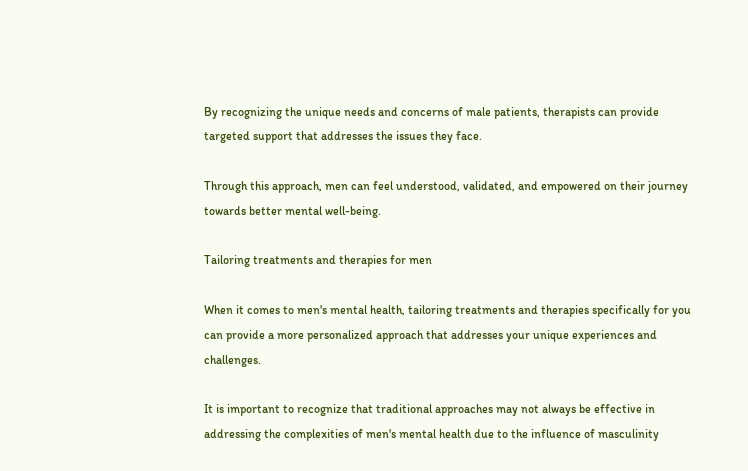By recognizing the unique needs and concerns of male patients, therapists can provide targeted support that addresses the issues they face.

Through this approach, men can feel understood, validated, and empowered on their journey towards better mental well-being.

Tailoring treatments and therapies for men

When it comes to men's mental health, tailoring treatments and therapies specifically for you can provide a more personalized approach that addresses your unique experiences and challenges.

It is important to recognize that traditional approaches may not always be effective in addressing the complexities of men's mental health due to the influence of masculinity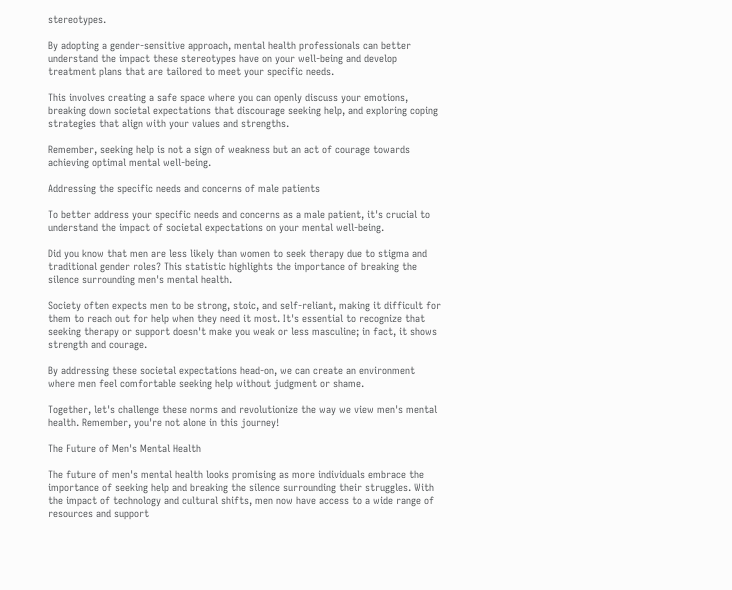stereotypes.

By adopting a gender-sensitive approach, mental health professionals can better understand the impact these stereotypes have on your well-being and develop treatment plans that are tailored to meet your specific needs.

This involves creating a safe space where you can openly discuss your emotions, breaking down societal expectations that discourage seeking help, and exploring coping strategies that align with your values and strengths.

Remember, seeking help is not a sign of weakness but an act of courage towards achieving optimal mental well-being.

Addressing the specific needs and concerns of male patients

To better address your specific needs and concerns as a male patient, it's crucial to understand the impact of societal expectations on your mental well-being.

Did you know that men are less likely than women to seek therapy due to stigma and traditional gender roles? This statistic highlights the importance of breaking the silence surrounding men's mental health.

Society often expects men to be strong, stoic, and self-reliant, making it difficult for them to reach out for help when they need it most. It's essential to recognize that seeking therapy or support doesn't make you weak or less masculine; in fact, it shows strength and courage.

By addressing these societal expectations head-on, we can create an environment where men feel comfortable seeking help without judgment or shame.

Together, let's challenge these norms and revolutionize the way we view men's mental health. Remember, you're not alone in this journey!

The Future of Men's Mental Health

The future of men's mental health looks promising as more individuals embrace the importance of seeking help and breaking the silence surrounding their struggles. With the impact of technology and cultural shifts, men now have access to a wide range of resources and support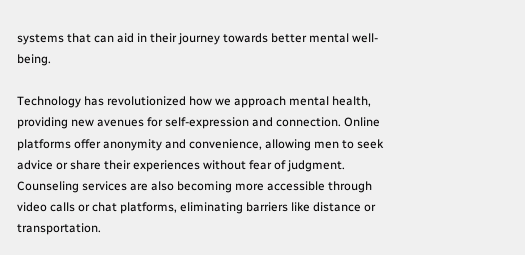systems that can aid in their journey towards better mental well-being.

Technology has revolutionized how we approach mental health, providing new avenues for self-expression and connection. Online platforms offer anonymity and convenience, allowing men to seek advice or share their experiences without fear of judgment. Counseling services are also becoming more accessible through video calls or chat platforms, eliminating barriers like distance or transportation.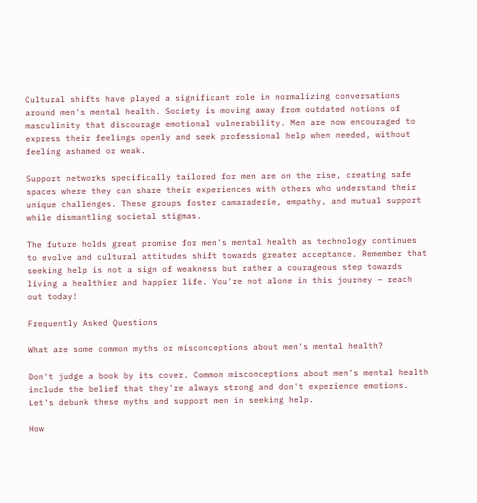Cultural shifts have played a significant role in normalizing conversations around men's mental health. Society is moving away from outdated notions of masculinity that discourage emotional vulnerability. Men are now encouraged to express their feelings openly and seek professional help when needed, without feeling ashamed or weak.

Support networks specifically tailored for men are on the rise, creating safe spaces where they can share their experiences with others who understand their unique challenges. These groups foster camaraderie, empathy, and mutual support while dismantling societal stigmas.

The future holds great promise for men's mental health as technology continues to evolve and cultural attitudes shift towards greater acceptance. Remember that seeking help is not a sign of weakness but rather a courageous step towards living a healthier and happier life. You're not alone in this journey – reach out today!

Frequently Asked Questions

What are some common myths or misconceptions about men's mental health?

Don't judge a book by its cover. Common misconceptions about men's mental health include the belief that they're always strong and don't experience emotions. Let's debunk these myths and support men in seeking help.

How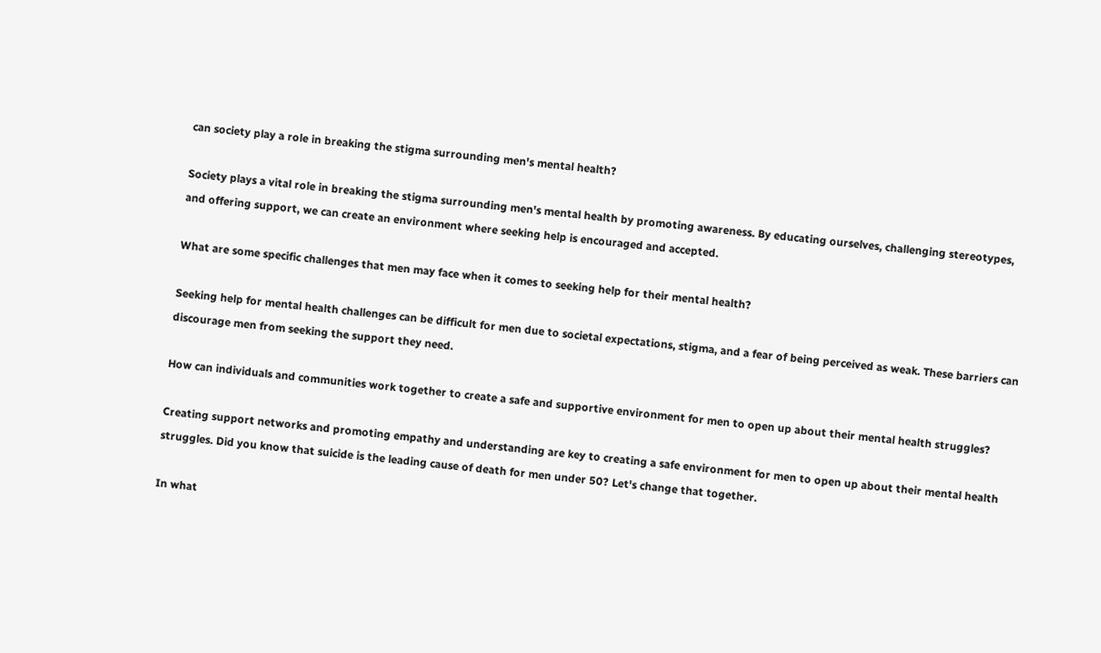can society play a role in breaking the stigma surrounding men's mental health?

Society plays a vital role in breaking the stigma surrounding men's mental health by promoting awareness. By educating ourselves, challenging stereotypes, and offering support, we can create an environment where seeking help is encouraged and accepted.

What are some specific challenges that men may face when it comes to seeking help for their mental health?

Seeking help for mental health challenges can be difficult for men due to societal expectations, stigma, and a fear of being perceived as weak. These barriers can discourage men from seeking the support they need.

How can individuals and communities work together to create a safe and supportive environment for men to open up about their mental health struggles?

Creating support networks and promoting empathy and understanding are key to creating a safe environment for men to open up about their mental health struggles. Did you know that suicide is the leading cause of death for men under 50? Let's change that together.

In what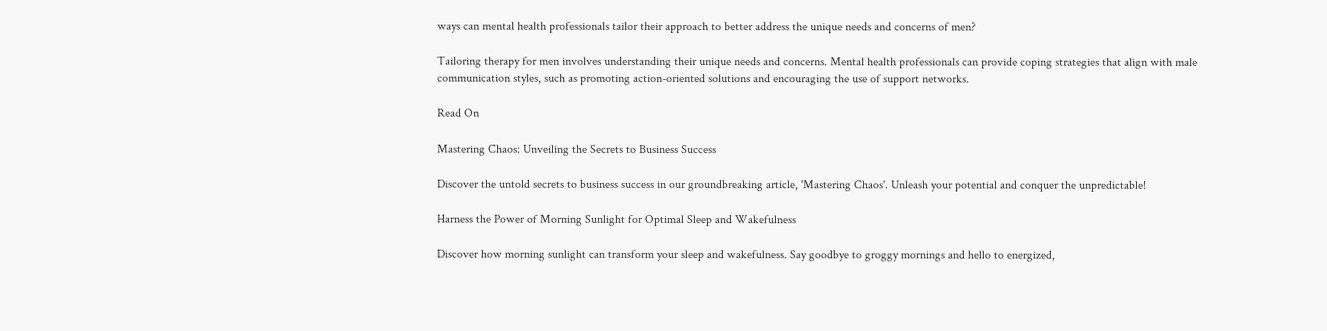ways can mental health professionals tailor their approach to better address the unique needs and concerns of men?

Tailoring therapy for men involves understanding their unique needs and concerns. Mental health professionals can provide coping strategies that align with male communication styles, such as promoting action-oriented solutions and encouraging the use of support networks.

Read On

Mastering Chaos: Unveiling the Secrets to Business Success

Discover the untold secrets to business success in our groundbreaking article, 'Mastering Chaos'. Unleash your potential and conquer the unpredictable!

Harness the Power of Morning Sunlight for Optimal Sleep and Wakefulness

Discover how morning sunlight can transform your sleep and wakefulness. Say goodbye to groggy mornings and hello to energized,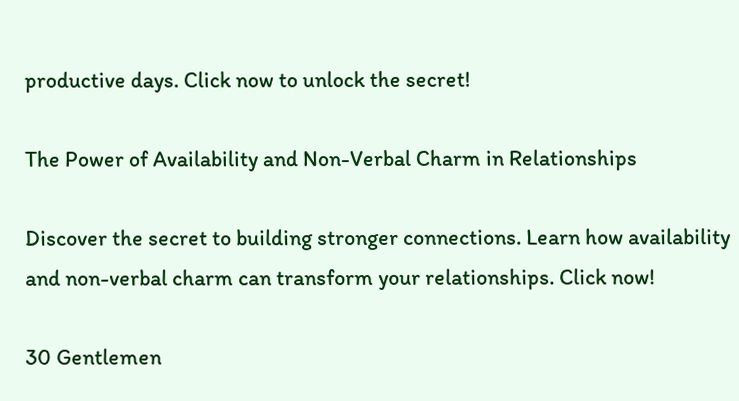productive days. Click now to unlock the secret!

The Power of Availability and Non-Verbal Charm in Relationships

Discover the secret to building stronger connections. Learn how availability and non-verbal charm can transform your relationships. Click now!

30 Gentlemen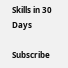Skills in 30 Days

Subscribe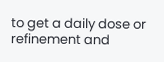to get a daily dose or refinement and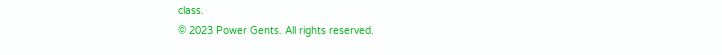class.
© 2023 Power Gents. All rights reserved.